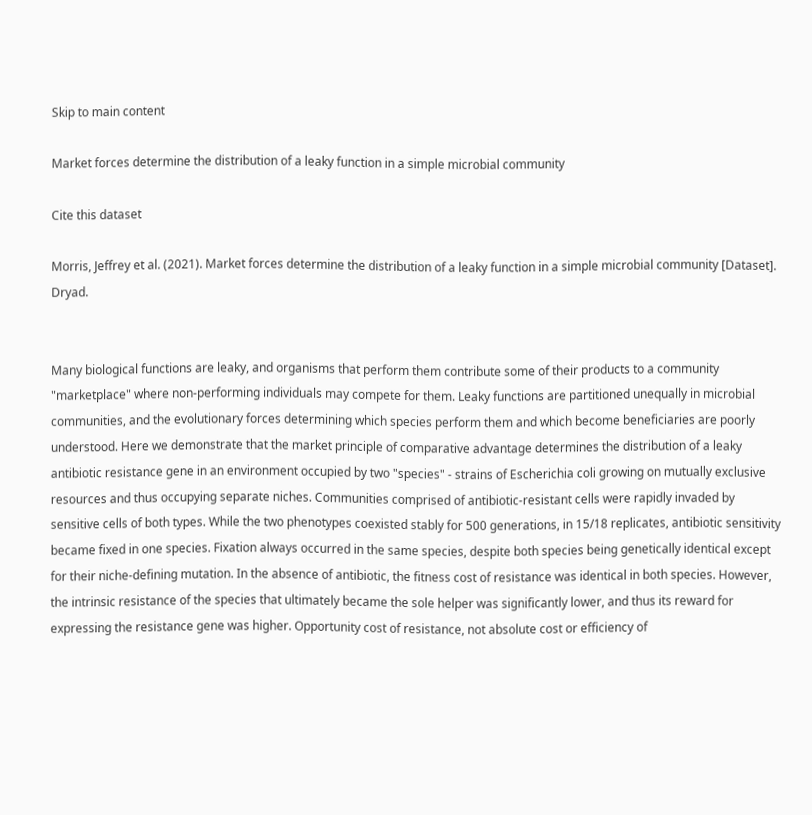Skip to main content

Market forces determine the distribution of a leaky function in a simple microbial community

Cite this dataset

Morris, Jeffrey et al. (2021). Market forces determine the distribution of a leaky function in a simple microbial community [Dataset]. Dryad.


Many biological functions are leaky, and organisms that perform them contribute some of their products to a community "marketplace" where non-performing individuals may compete for them. Leaky functions are partitioned unequally in microbial communities, and the evolutionary forces determining which species perform them and which become beneficiaries are poorly understood. Here we demonstrate that the market principle of comparative advantage determines the distribution of a leaky antibiotic resistance gene in an environment occupied by two "species" - strains of Escherichia coli growing on mutually exclusive resources and thus occupying separate niches. Communities comprised of antibiotic-resistant cells were rapidly invaded by sensitive cells of both types. While the two phenotypes coexisted stably for 500 generations, in 15/18 replicates, antibiotic sensitivity became fixed in one species. Fixation always occurred in the same species, despite both species being genetically identical except for their niche-defining mutation. In the absence of antibiotic, the fitness cost of resistance was identical in both species. However, the intrinsic resistance of the species that ultimately became the sole helper was significantly lower, and thus its reward for expressing the resistance gene was higher. Opportunity cost of resistance, not absolute cost or efficiency of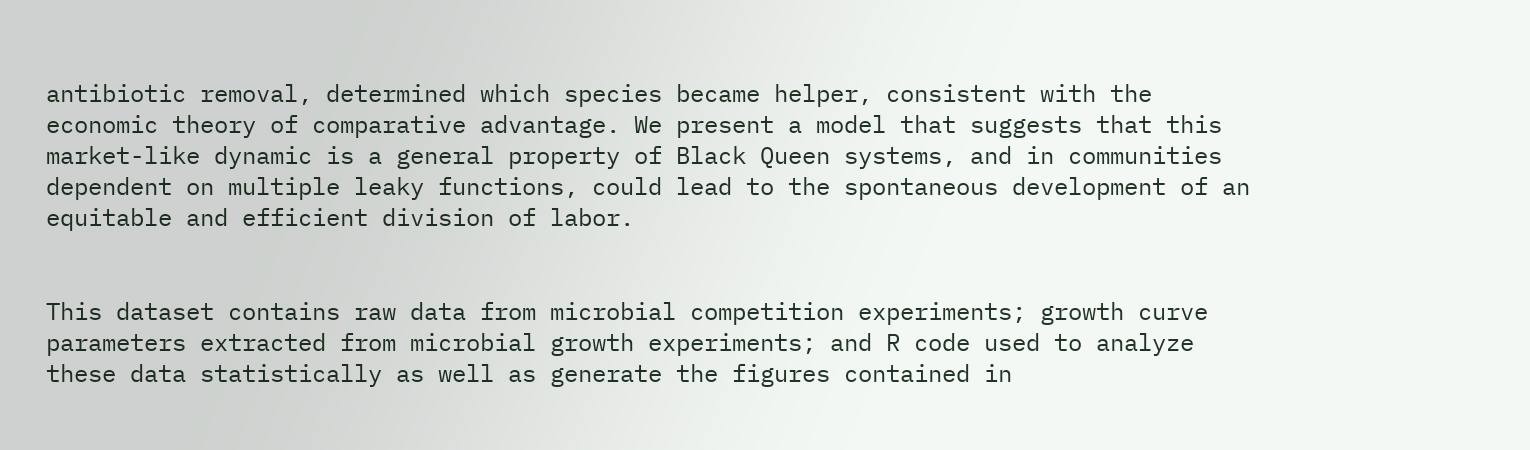antibiotic removal, determined which species became helper, consistent with the economic theory of comparative advantage. We present a model that suggests that this market-like dynamic is a general property of Black Queen systems, and in communities dependent on multiple leaky functions, could lead to the spontaneous development of an equitable and efficient division of labor.


This dataset contains raw data from microbial competition experiments; growth curve parameters extracted from microbial growth experiments; and R code used to analyze these data statistically as well as generate the figures contained in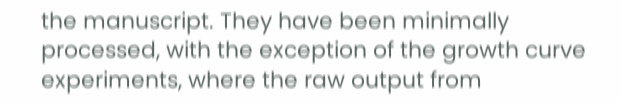the manuscript. They have been minimally processed, with the exception of the growth curve experiments, where the raw output from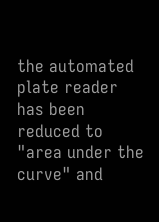the automated plate reader has been reduced to "area under the curve" and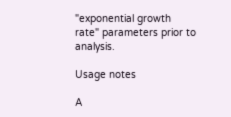"exponential growth rate" parameters prior to analysis.

Usage notes

A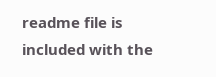readme file is included with the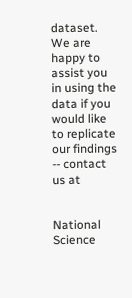dataset. We are happy to assist you in using the data if you would like to replicate our findings -- contact us at


National Science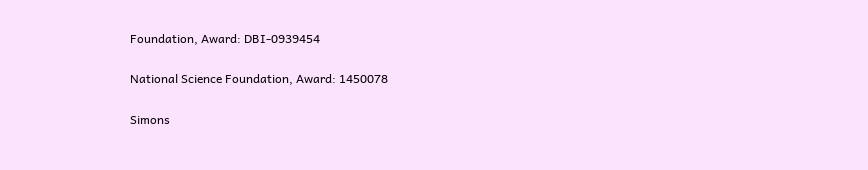Foundation, Award: DBI-0939454

National Science Foundation, Award: 1450078

Simons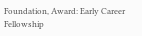Foundation, Award: Early Career Fellowship